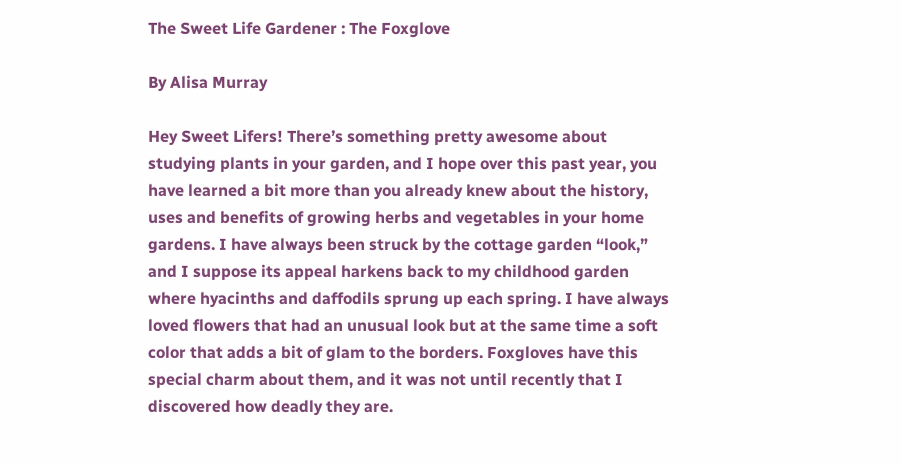The Sweet Life Gardener : The Foxglove

By Alisa Murray

Hey Sweet Lifers! There’s something pretty awesome about studying plants in your garden, and I hope over this past year, you have learned a bit more than you already knew about the history, uses and benefits of growing herbs and vegetables in your home gardens. I have always been struck by the cottage garden “look,” and I suppose its appeal harkens back to my childhood garden where hyacinths and daffodils sprung up each spring. I have always loved flowers that had an unusual look but at the same time a soft color that adds a bit of glam to the borders. Foxgloves have this special charm about them, and it was not until recently that I discovered how deadly they are.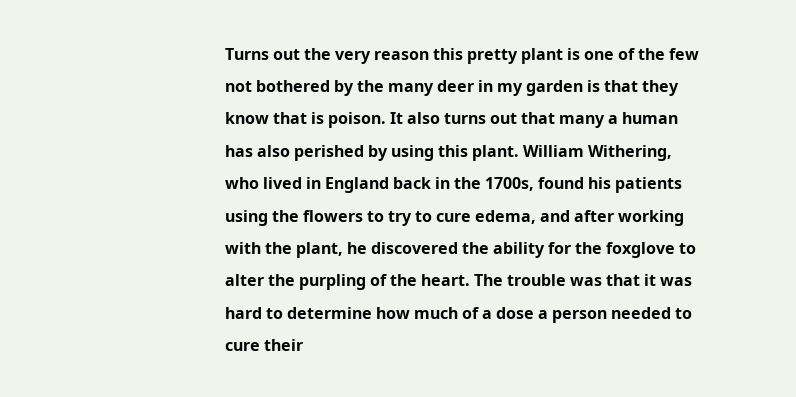Turns out the very reason this pretty plant is one of the few not bothered by the many deer in my garden is that they know that is poison. It also turns out that many a human has also perished by using this plant. William Withering, who lived in England back in the 1700s, found his patients using the flowers to try to cure edema, and after working with the plant, he discovered the ability for the foxglove to alter the purpling of the heart. The trouble was that it was hard to determine how much of a dose a person needed to cure their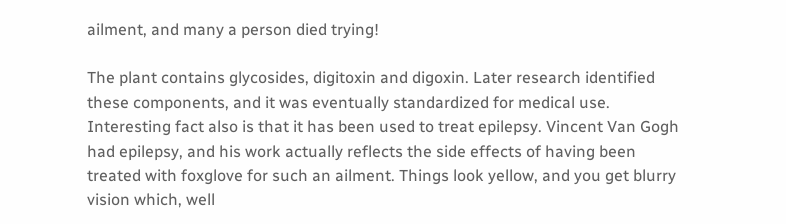ailment, and many a person died trying!

The plant contains glycosides, digitoxin and digoxin. Later research identified these components, and it was eventually standardized for medical use. Interesting fact also is that it has been used to treat epilepsy. Vincent Van Gogh had epilepsy, and his work actually reflects the side effects of having been treated with foxglove for such an ailment. Things look yellow, and you get blurry vision which, well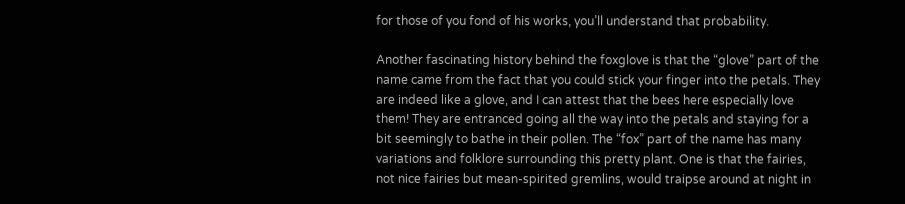for those of you fond of his works, you’ll understand that probability.

Another fascinating history behind the foxglove is that the “glove” part of the name came from the fact that you could stick your finger into the petals. They are indeed like a glove, and I can attest that the bees here especially love them! They are entranced going all the way into the petals and staying for a bit seemingly to bathe in their pollen. The “fox” part of the name has many variations and folklore surrounding this pretty plant. One is that the fairies, not nice fairies but mean-spirited gremlins, would traipse around at night in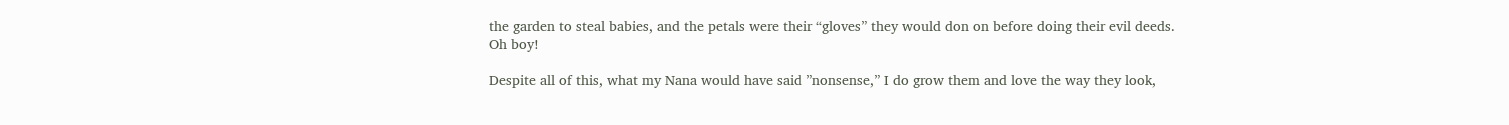the garden to steal babies, and the petals were their “gloves” they would don on before doing their evil deeds. Oh boy!

Despite all of this, what my Nana would have said ”nonsense,” I do grow them and love the way they look,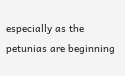especially as the petunias are beginning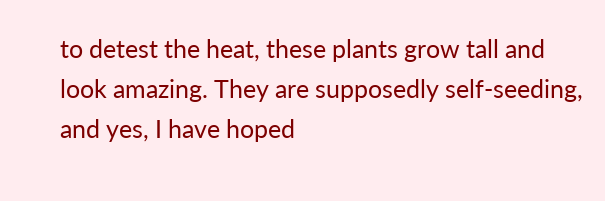to detest the heat, these plants grow tall and look amazing. They are supposedly self-seeding, and yes, I have hoped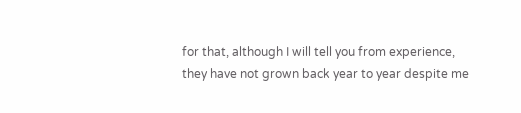for that, although I will tell you from experience, they have not grown back year to year despite me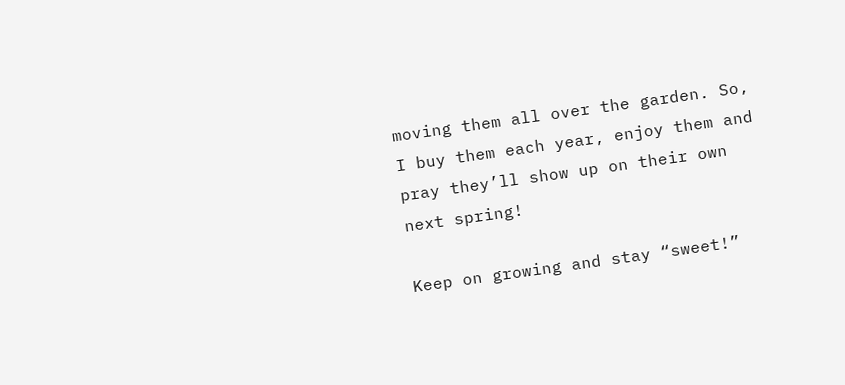moving them all over the garden. So, I buy them each year, enjoy them and pray they’ll show up on their own next spring!

Keep on growing and stay “sweet!”